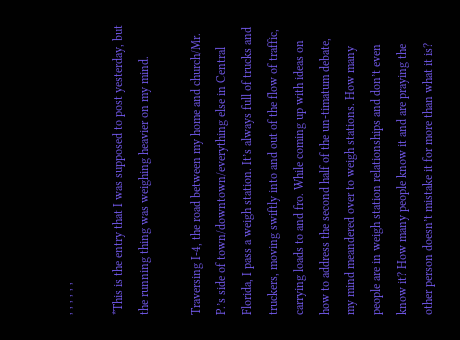, , , , , ,

*This is the entry that I was supposed to post yesterday, but the running thing was weighing heavier on my mind.

Traversing I-4, the road between my home and church/Mr. P.’s side of town/downtown/everything else in Central Florida, I pass a weigh station. It’s always full of trucks and truckers, moving swiftly into and out of the flow of traffic, carrying loads to and fro. While coming up with ideas on how to address the second half of the un-timatum debate, my mind meandered over to weigh stations. How many people are in weigh station relationships and don’t even know it? How many people know it and are praying the other person doesn’t mistake it for more than what it is?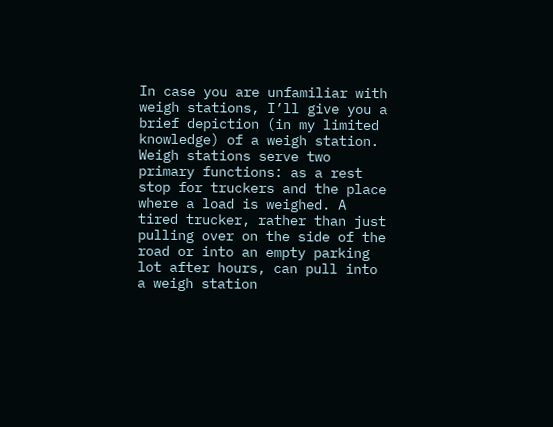In case you are unfamiliar with weigh stations, I’ll give you a brief depiction (in my limited knowledge) of a weigh station. Weigh stations serve two primary functions: as a rest stop for truckers and the place where a load is weighed. A tired trucker, rather than just pulling over on the side of the road or into an empty parking lot after hours, can pull into a weigh station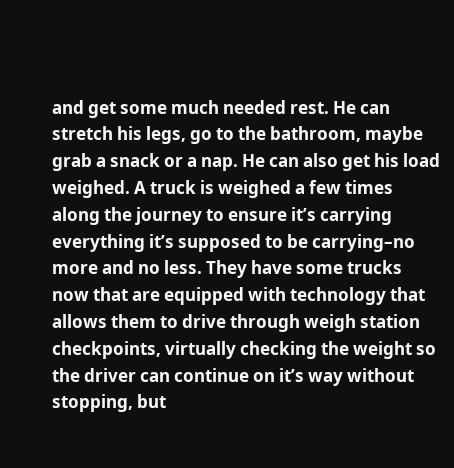and get some much needed rest. He can stretch his legs, go to the bathroom, maybe grab a snack or a nap. He can also get his load weighed. A truck is weighed a few times along the journey to ensure it’s carrying everything it’s supposed to be carrying–no more and no less. They have some trucks now that are equipped with technology that allows them to drive through weigh station checkpoints, virtually checking the weight so the driver can continue on it’s way without stopping, but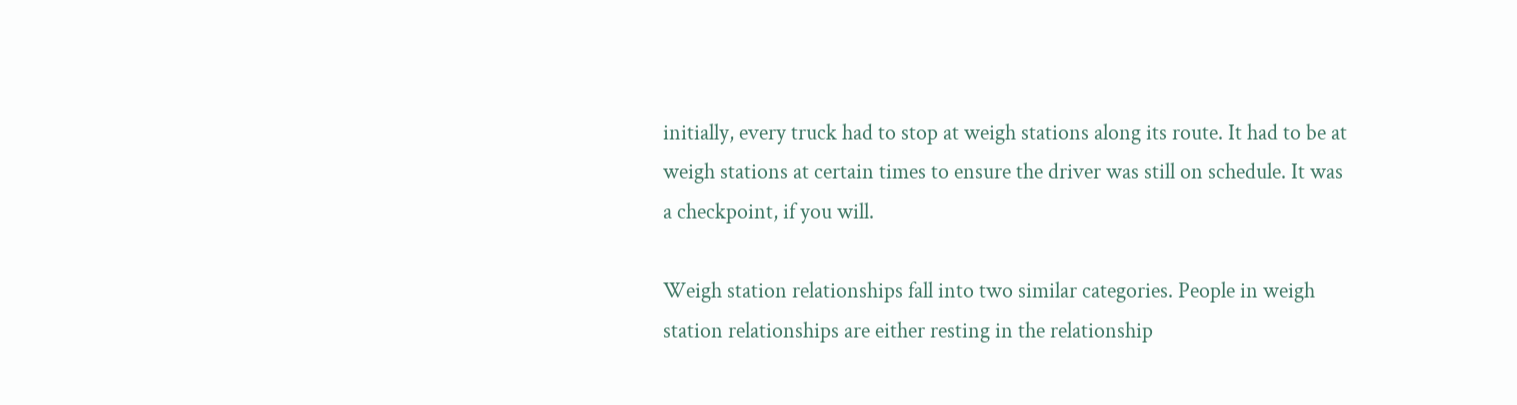initially, every truck had to stop at weigh stations along its route. It had to be at weigh stations at certain times to ensure the driver was still on schedule. It was a checkpoint, if you will.

Weigh station relationships fall into two similar categories. People in weigh station relationships are either resting in the relationship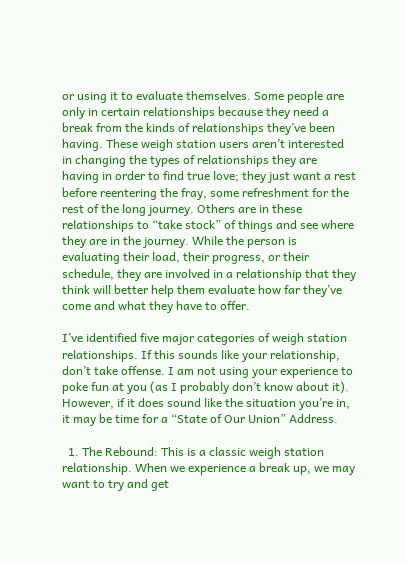or using it to evaluate themselves. Some people are only in certain relationships because they need a break from the kinds of relationships they’ve been having. These weigh station users aren’t interested in changing the types of relationships they are having in order to find true love; they just want a rest before reentering the fray, some refreshment for the rest of the long journey. Others are in these relationships to “take stock” of things and see where they are in the journey. While the person is evaluating their load, their progress, or their schedule, they are involved in a relationship that they think will better help them evaluate how far they’ve come and what they have to offer.

I’ve identified five major categories of weigh station relationships. If this sounds like your relationship, don’t take offense. I am not using your experience to poke fun at you (as I probably don’t know about it). However, if it does sound like the situation you’re in, it may be time for a “State of Our Union” Address.

  1. The Rebound: This is a classic weigh station relationship. When we experience a break up, we may want to try and get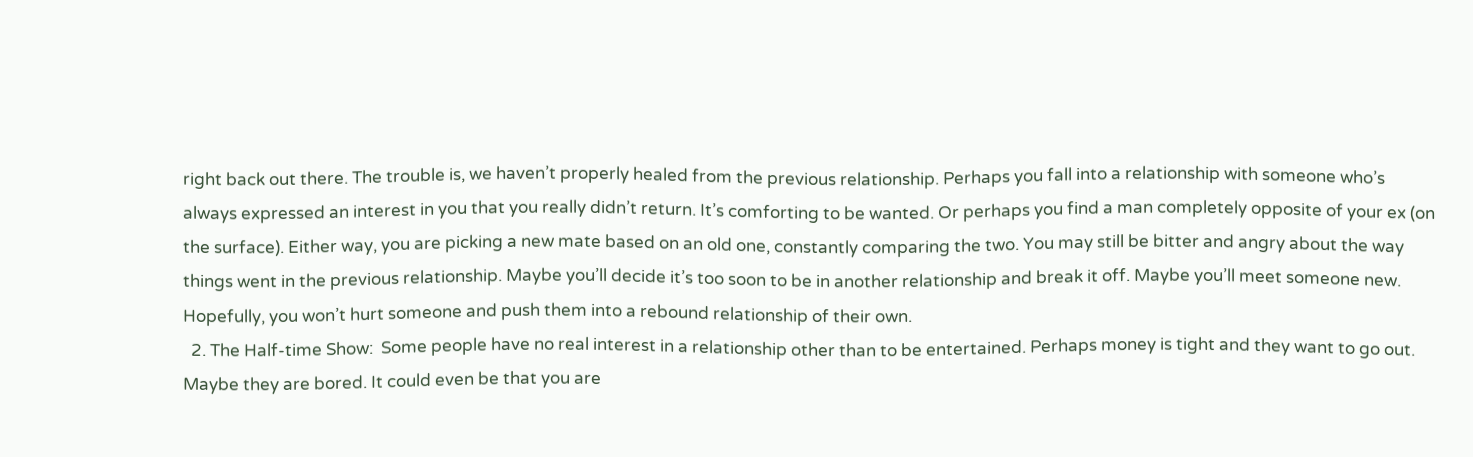right back out there. The trouble is, we haven’t properly healed from the previous relationship. Perhaps you fall into a relationship with someone who’s always expressed an interest in you that you really didn’t return. It’s comforting to be wanted. Or perhaps you find a man completely opposite of your ex (on the surface). Either way, you are picking a new mate based on an old one, constantly comparing the two. You may still be bitter and angry about the way things went in the previous relationship. Maybe you’ll decide it’s too soon to be in another relationship and break it off. Maybe you’ll meet someone new. Hopefully, you won’t hurt someone and push them into a rebound relationship of their own.
  2. The Half-time Show:  Some people have no real interest in a relationship other than to be entertained. Perhaps money is tight and they want to go out. Maybe they are bored. It could even be that you are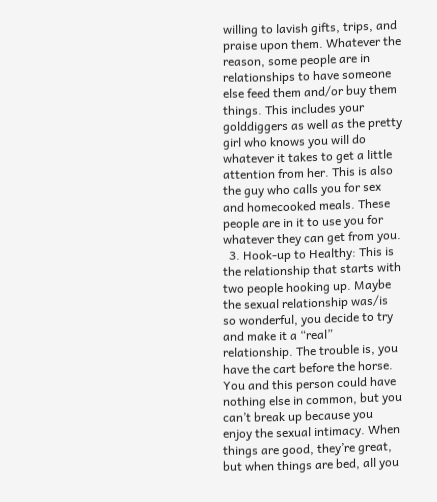willing to lavish gifts, trips, and praise upon them. Whatever the reason, some people are in relationships to have someone else feed them and/or buy them things. This includes your golddiggers as well as the pretty girl who knows you will do whatever it takes to get a little attention from her. This is also the guy who calls you for sex and homecooked meals. These people are in it to use you for whatever they can get from you.
  3. Hook-up to Healthy: This is the relationship that starts with two people hooking up. Maybe the sexual relationship was/is so wonderful, you decide to try and make it a “real” relationship. The trouble is, you have the cart before the horse. You and this person could have nothing else in common, but you can’t break up because you enjoy the sexual intimacy. When things are good, they’re great, but when things are bed, all you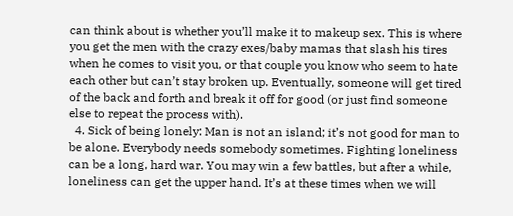can think about is whether you’ll make it to makeup sex. This is where you get the men with the crazy exes/baby mamas that slash his tires when he comes to visit you, or that couple you know who seem to hate each other but can’t stay broken up. Eventually, someone will get tired of the back and forth and break it off for good (or just find someone else to repeat the process with).
  4. Sick of being lonely: Man is not an island; it’s not good for man to be alone. Everybody needs somebody sometimes. Fighting loneliness can be a long, hard war. You may win a few battles, but after a while, loneliness can get the upper hand. It’s at these times when we will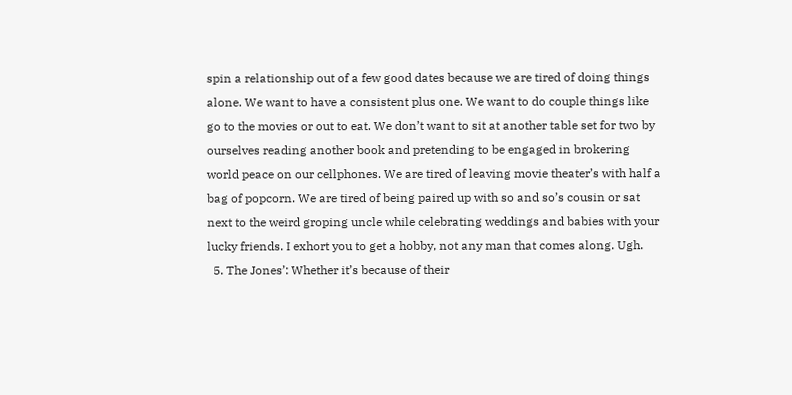spin a relationship out of a few good dates because we are tired of doing things alone. We want to have a consistent plus one. We want to do couple things like go to the movies or out to eat. We don’t want to sit at another table set for two by ourselves reading another book and pretending to be engaged in brokering world peace on our cellphones. We are tired of leaving movie theater’s with half a bag of popcorn. We are tired of being paired up with so and so’s cousin or sat next to the weird groping uncle while celebrating weddings and babies with your lucky friends. I exhort you to get a hobby, not any man that comes along. Ugh.
  5. The Jones’: Whether it’s because of their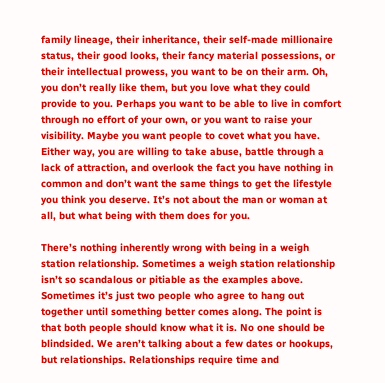family lineage, their inheritance, their self-made millionaire status, their good looks, their fancy material possessions, or their intellectual prowess, you want to be on their arm. Oh, you don’t really like them, but you love what they could provide to you. Perhaps you want to be able to live in comfort through no effort of your own, or you want to raise your visibility. Maybe you want people to covet what you have. Either way, you are willing to take abuse, battle through a lack of attraction, and overlook the fact you have nothing in common and don’t want the same things to get the lifestyle you think you deserve. It’s not about the man or woman at all, but what being with them does for you.

There’s nothing inherently wrong with being in a weigh station relationship. Sometimes a weigh station relationship isn’t so scandalous or pitiable as the examples above. Sometimes it’s just two people who agree to hang out together until something better comes along. The point is that both people should know what it is. No one should be blindsided. We aren’t talking about a few dates or hookups, but relationships. Relationships require time and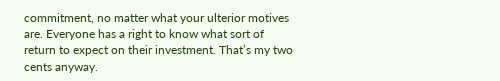commitment, no matter what your ulterior motives are. Everyone has a right to know what sort of  return to expect on their investment. That’s my two cents anyway.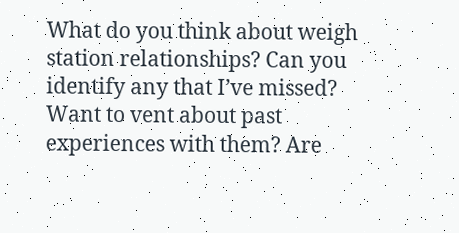What do you think about weigh station relationships? Can you identify any that I’ve missed? Want to vent about past experiences with them? Are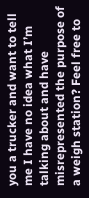you a trucker and want to tell me I have no idea what I’m talking about and have misrepresented the purpose of a weigh station? Feel free to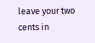leave your two cents in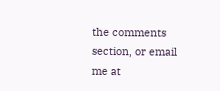the comments section, or email me at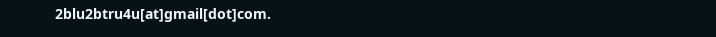2blu2btru4u[at]gmail[dot]com.